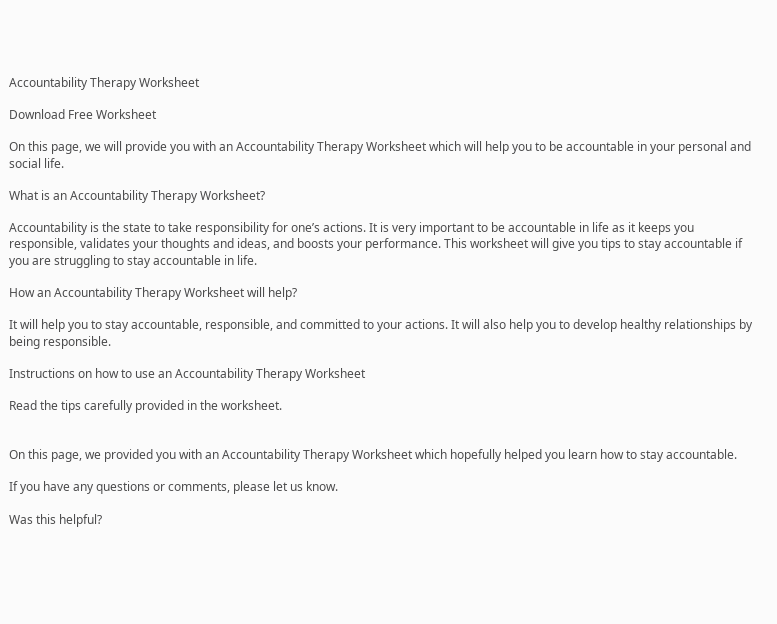Accountability Therapy Worksheet

Download Free Worksheet

On this page, we will provide you with an Accountability Therapy Worksheet which will help you to be accountable in your personal and social life.

What is an Accountability Therapy Worksheet?

Accountability is the state to take responsibility for one’s actions. It is very important to be accountable in life as it keeps you responsible, validates your thoughts and ideas, and boosts your performance. This worksheet will give you tips to stay accountable if you are struggling to stay accountable in life.

How an Accountability Therapy Worksheet will help?

It will help you to stay accountable, responsible, and committed to your actions. It will also help you to develop healthy relationships by being responsible.

Instructions on how to use an Accountability Therapy Worksheet

Read the tips carefully provided in the worksheet.


On this page, we provided you with an Accountability Therapy Worksheet which hopefully helped you learn how to stay accountable.

If you have any questions or comments, please let us know.

Was this helpful?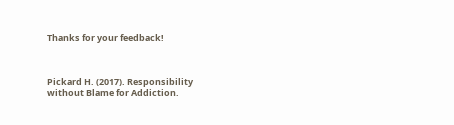Thanks for your feedback!



Pickard H. (2017). Responsibility without Blame for Addiction.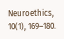Neuroethics, 10(1), 169–180.